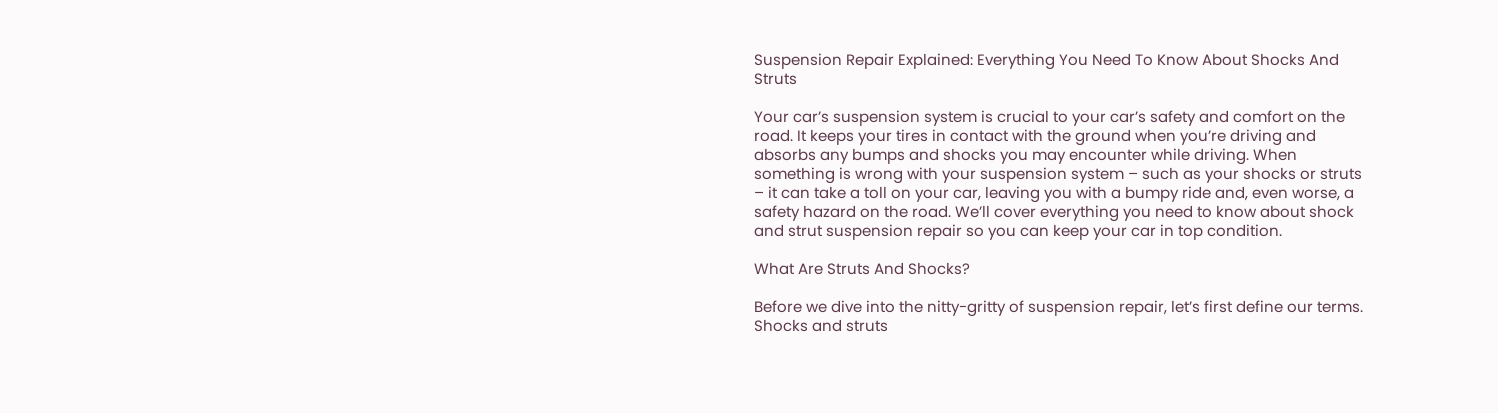Suspension Repair Explained: Everything You Need To Know About Shocks And Struts

Your car’s suspension system is crucial to your car’s safety and comfort on the road. It keeps your tires in contact with the ground when you’re driving and absorbs any bumps and shocks you may encounter while driving. When something is wrong with your suspension system – such as your shocks or struts – it can take a toll on your car, leaving you with a bumpy ride and, even worse, a safety hazard on the road. We’ll cover everything you need to know about shock and strut suspension repair so you can keep your car in top condition.

What Are Struts And Shocks?

Before we dive into the nitty-gritty of suspension repair, let’s first define our terms. Shocks and struts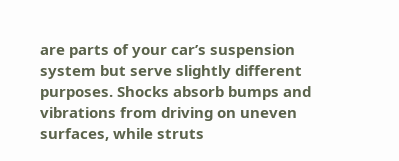are parts of your car’s suspension system but serve slightly different purposes. Shocks absorb bumps and vibrations from driving on uneven surfaces, while struts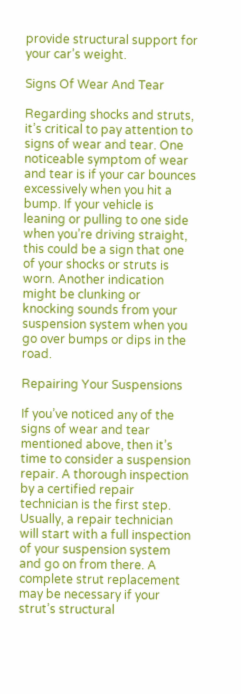provide structural support for your car’s weight.

Signs Of Wear And Tear

Regarding shocks and struts, it’s critical to pay attention to signs of wear and tear. One noticeable symptom of wear and tear is if your car bounces excessively when you hit a bump. If your vehicle is leaning or pulling to one side when you’re driving straight, this could be a sign that one of your shocks or struts is worn. Another indication might be clunking or knocking sounds from your suspension system when you go over bumps or dips in the road.

Repairing Your Suspensions

If you’ve noticed any of the signs of wear and tear mentioned above, then it’s time to consider a suspension repair. A thorough inspection by a certified repair technician is the first step. Usually, a repair technician will start with a full inspection of your suspension system and go on from there. A complete strut replacement may be necessary if your strut’s structural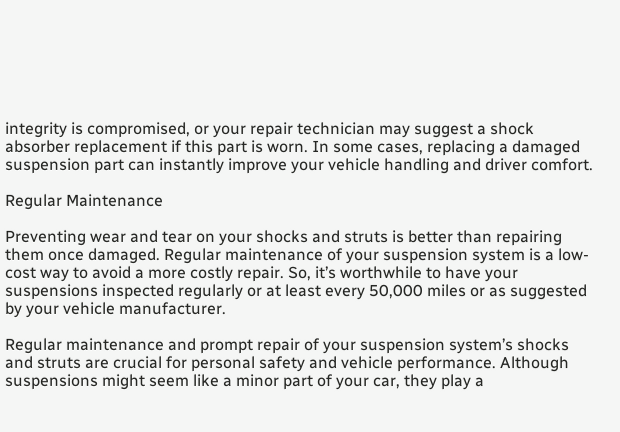integrity is compromised, or your repair technician may suggest a shock absorber replacement if this part is worn. In some cases, replacing a damaged suspension part can instantly improve your vehicle handling and driver comfort.

Regular Maintenance

Preventing wear and tear on your shocks and struts is better than repairing them once damaged. Regular maintenance of your suspension system is a low-cost way to avoid a more costly repair. So, it’s worthwhile to have your suspensions inspected regularly or at least every 50,000 miles or as suggested by your vehicle manufacturer.

Regular maintenance and prompt repair of your suspension system’s shocks and struts are crucial for personal safety and vehicle performance. Although suspensions might seem like a minor part of your car, they play a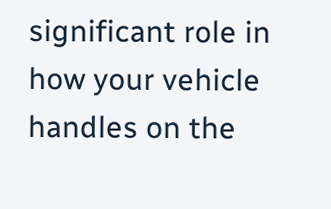significant role in how your vehicle handles on the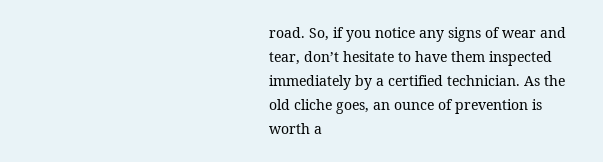road. So, if you notice any signs of wear and tear, don’t hesitate to have them inspected immediately by a certified technician. As the old cliche goes, an ounce of prevention is worth a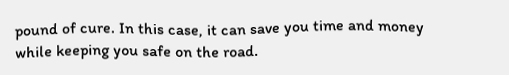pound of cure. In this case, it can save you time and money while keeping you safe on the road.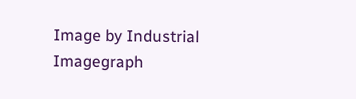Image by Industrial Imagegraph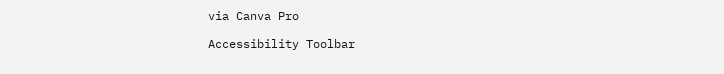via Canva Pro

Accessibility Toolbar